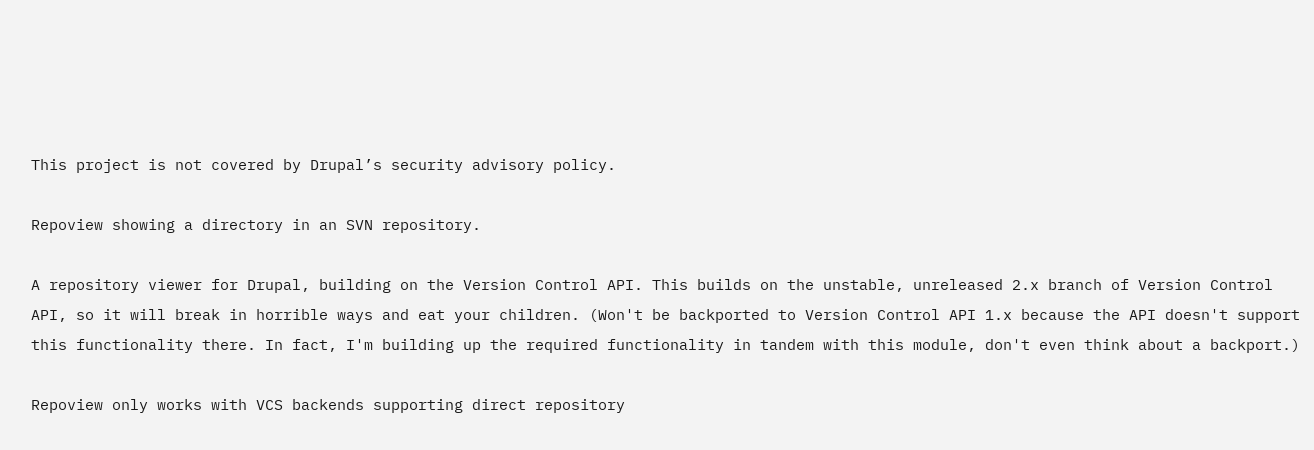This project is not covered by Drupal’s security advisory policy.

Repoview showing a directory in an SVN repository.

A repository viewer for Drupal, building on the Version Control API. This builds on the unstable, unreleased 2.x branch of Version Control API, so it will break in horrible ways and eat your children. (Won't be backported to Version Control API 1.x because the API doesn't support this functionality there. In fact, I'm building up the required functionality in tandem with this module, don't even think about a backport.)

Repoview only works with VCS backends supporting direct repository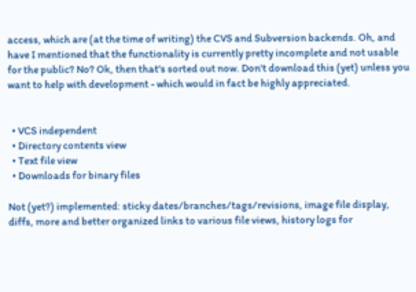access, which are (at the time of writing) the CVS and Subversion backends. Oh, and have I mentioned that the functionality is currently pretty incomplete and not usable for the public? No? Ok, then that's sorted out now. Don't download this (yet) unless you want to help with development - which would in fact be highly appreciated.


  • VCS independent
  • Directory contents view
  • Text file view
  • Downloads for binary files

Not (yet?) implemented: sticky dates/branches/tags/revisions, image file display, diffs, more and better organized links to various file views, history logs for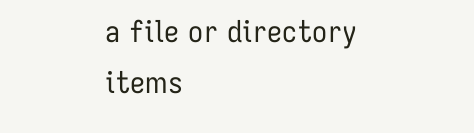a file or directory items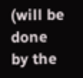(will be done by the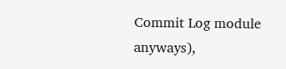Commit Log module anyways),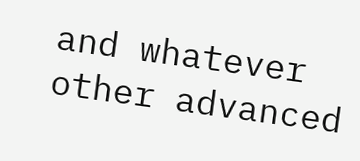and whatever other advanced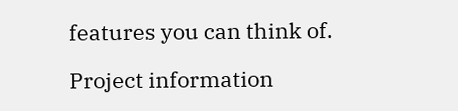features you can think of.

Project information